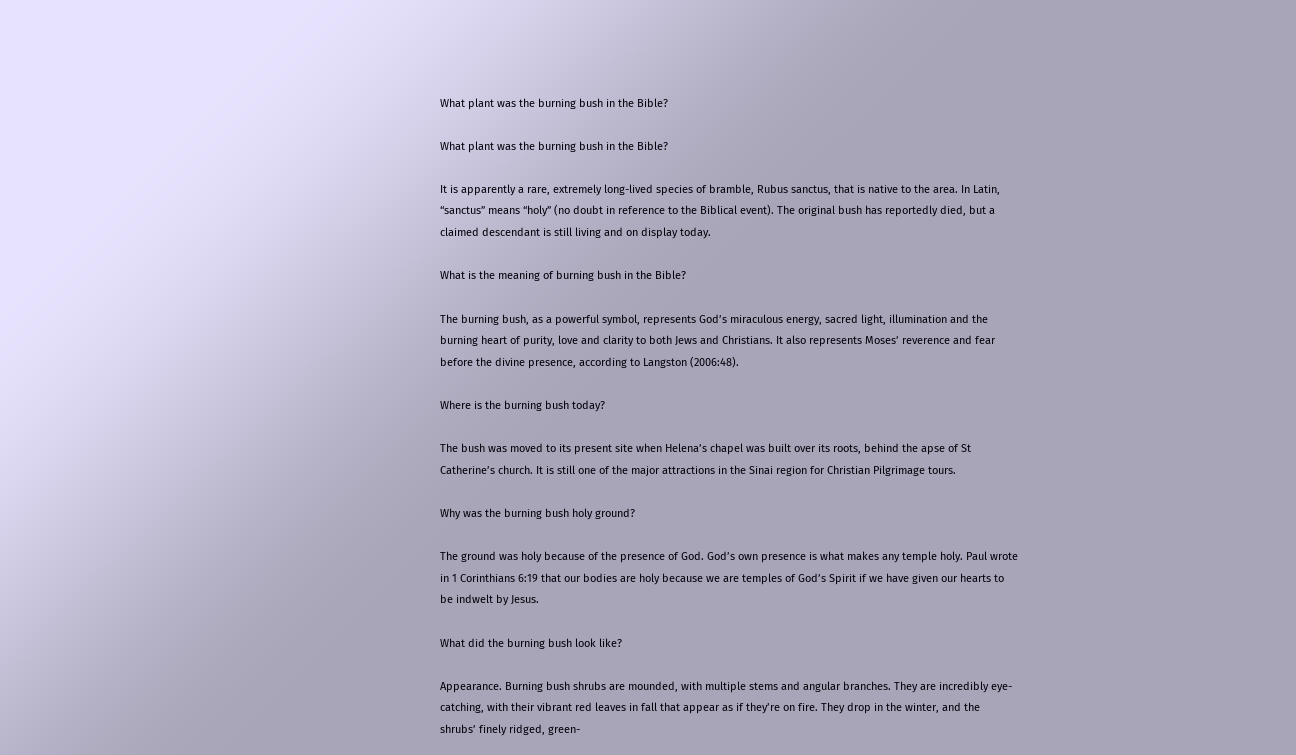What plant was the burning bush in the Bible?

What plant was the burning bush in the Bible?

It is apparently a rare, extremely long-lived species of bramble, Rubus sanctus, that is native to the area. In Latin, “sanctus” means “holy” (no doubt in reference to the Biblical event). The original bush has reportedly died, but a claimed descendant is still living and on display today.

What is the meaning of burning bush in the Bible?

The burning bush, as a powerful symbol, represents God’s miraculous energy, sacred light, illumination and the burning heart of purity, love and clarity to both Jews and Christians. It also represents Moses’ reverence and fear before the divine presence, according to Langston (2006:48).

Where is the burning bush today?

The bush was moved to its present site when Helena’s chapel was built over its roots, behind the apse of St Catherine’s church. It is still one of the major attractions in the Sinai region for Christian Pilgrimage tours.

Why was the burning bush holy ground?

The ground was holy because of the presence of God. God’s own presence is what makes any temple holy. Paul wrote in 1 Corinthians 6:19 that our bodies are holy because we are temples of God’s Spirit if we have given our hearts to be indwelt by Jesus.

What did the burning bush look like?

Appearance. Burning bush shrubs are mounded, with multiple stems and angular branches. They are incredibly eye-catching, with their vibrant red leaves in fall that appear as if they’re on fire. They drop in the winter, and the shrubs’ finely ridged, green-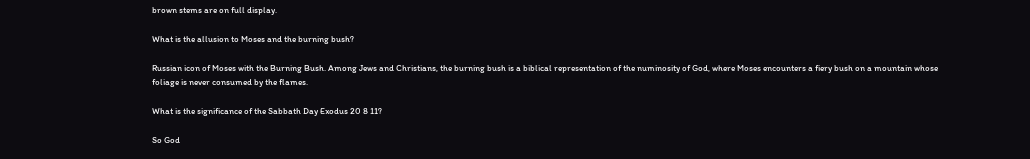brown stems are on full display.

What is the allusion to Moses and the burning bush?

Russian icon of Moses with the Burning Bush. Among Jews and Christians, the burning bush is a biblical representation of the numinosity of God, where Moses encounters a fiery bush on a mountain whose foliage is never consumed by the flames.

What is the significance of the Sabbath Day Exodus 20 8 11?

So God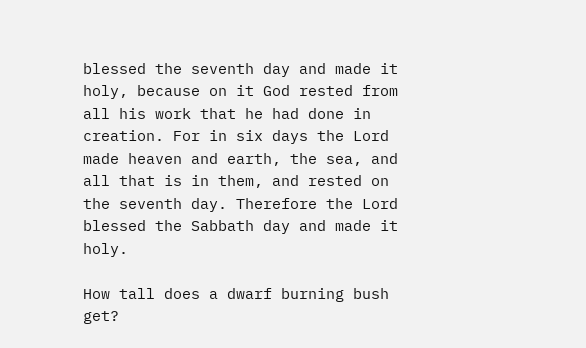blessed the seventh day and made it holy, because on it God rested from all his work that he had done in creation. For in six days the Lord made heaven and earth, the sea, and all that is in them, and rested on the seventh day. Therefore the Lord blessed the Sabbath day and made it holy.

How tall does a dwarf burning bush get?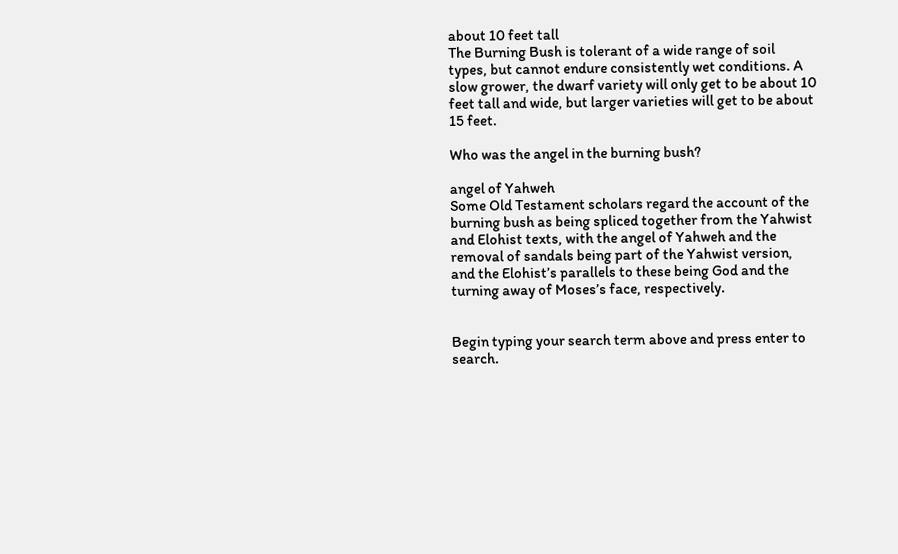about 10 feet tall
The Burning Bush is tolerant of a wide range of soil types, but cannot endure consistently wet conditions. A slow grower, the dwarf variety will only get to be about 10 feet tall and wide, but larger varieties will get to be about 15 feet.

Who was the angel in the burning bush?

angel of Yahweh
Some Old Testament scholars regard the account of the burning bush as being spliced together from the Yahwist and Elohist texts, with the angel of Yahweh and the removal of sandals being part of the Yahwist version, and the Elohist’s parallels to these being God and the turning away of Moses’s face, respectively.


Begin typing your search term above and press enter to search.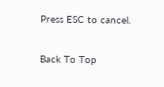Press ESC to cancel.

Back To Top